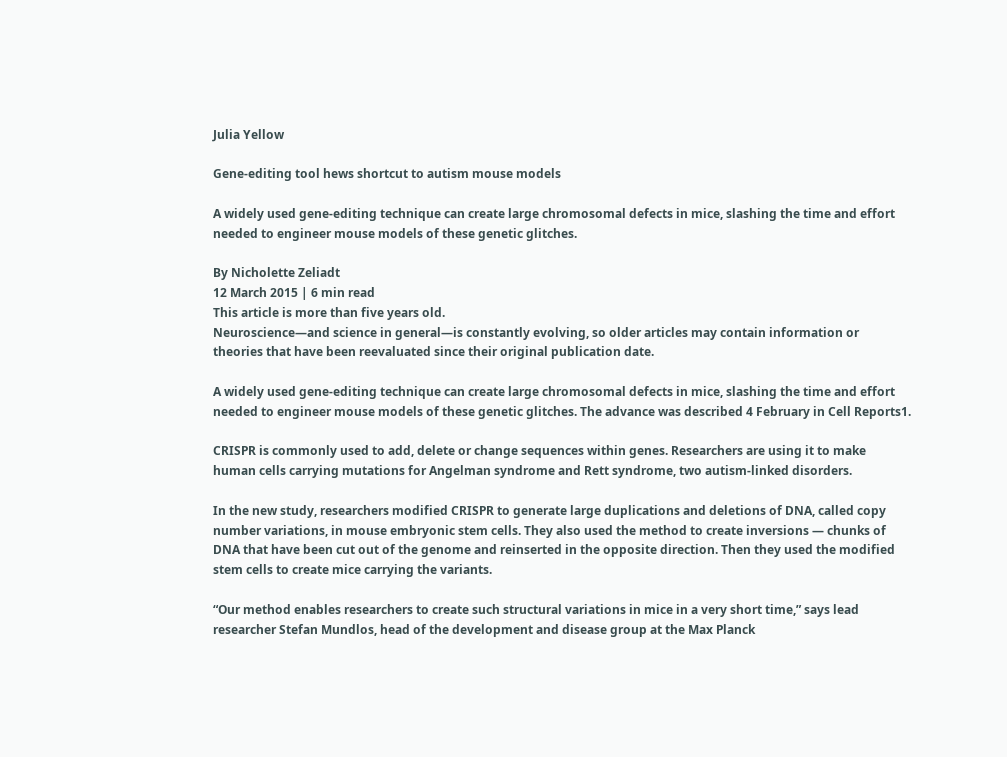Julia Yellow

Gene-editing tool hews shortcut to autism mouse models

A widely used gene-editing technique can create large chromosomal defects in mice, slashing the time and effort needed to engineer mouse models of these genetic glitches.

By Nicholette Zeliadt
12 March 2015 | 6 min read
This article is more than five years old.
Neuroscience—and science in general—is constantly evolving, so older articles may contain information or theories that have been reevaluated since their original publication date.

A widely used gene-editing technique can create large chromosomal defects in mice, slashing the time and effort needed to engineer mouse models of these genetic glitches. The advance was described 4 February in Cell Reports1.

CRISPR is commonly used to add, delete or change sequences within genes. Researchers are using it to make human cells carrying mutations for Angelman syndrome and Rett syndrome, two autism-linked disorders.

In the new study, researchers modified CRISPR to generate large duplications and deletions of DNA, called copy number variations, in mouse embryonic stem cells. They also used the method to create inversions — chunks of DNA that have been cut out of the genome and reinserted in the opposite direction. Then they used the modified stem cells to create mice carrying the variants.

“Our method enables researchers to create such structural variations in mice in a very short time,” says lead researcher Stefan Mundlos, head of the development and disease group at the Max Planck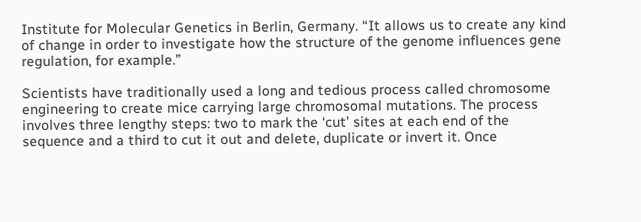Institute for Molecular Genetics in Berlin, Germany. “It allows us to create any kind of change in order to investigate how the structure of the genome influences gene regulation, for example.”

Scientists have traditionally used a long and tedious process called chromosome engineering to create mice carrying large chromosomal mutations. The process involves three lengthy steps: two to mark the ‘cut’ sites at each end of the sequence and a third to cut it out and delete, duplicate or invert it. Once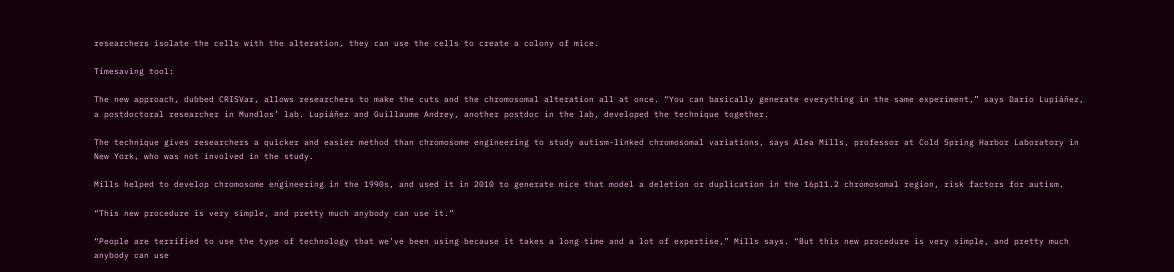researchers isolate the cells with the alteration, they can use the cells to create a colony of mice.

Timesaving tool:

The new approach, dubbed CRISVar, allows researchers to make the cuts and the chromosomal alteration all at once. “You can basically generate everything in the same experiment,” says Darío Lupiáñez, a postdoctoral researcher in Mundlos’ lab. Lupiáñez and Guillaume Andrey, another postdoc in the lab, developed the technique together.

The technique gives researchers a quicker and easier method than chromosome engineering to study autism-linked chromosomal variations, says Alea Mills, professor at Cold Spring Harbor Laboratory in New York, who was not involved in the study.

Mills helped to develop chromosome engineering in the 1990s, and used it in 2010 to generate mice that model a deletion or duplication in the 16p11.2 chromosomal region, risk factors for autism.

“This new procedure is very simple, and pretty much anybody can use it.”

“People are terrified to use the type of technology that we’ve been using because it takes a long time and a lot of expertise,” Mills says. “But this new procedure is very simple, and pretty much anybody can use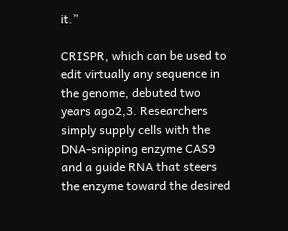it.”

CRISPR, which can be used to edit virtually any sequence in the genome, debuted two years ago2,3. Researchers simply supply cells with the DNA-snipping enzyme CAS9 and a guide RNA that steers the enzyme toward the desired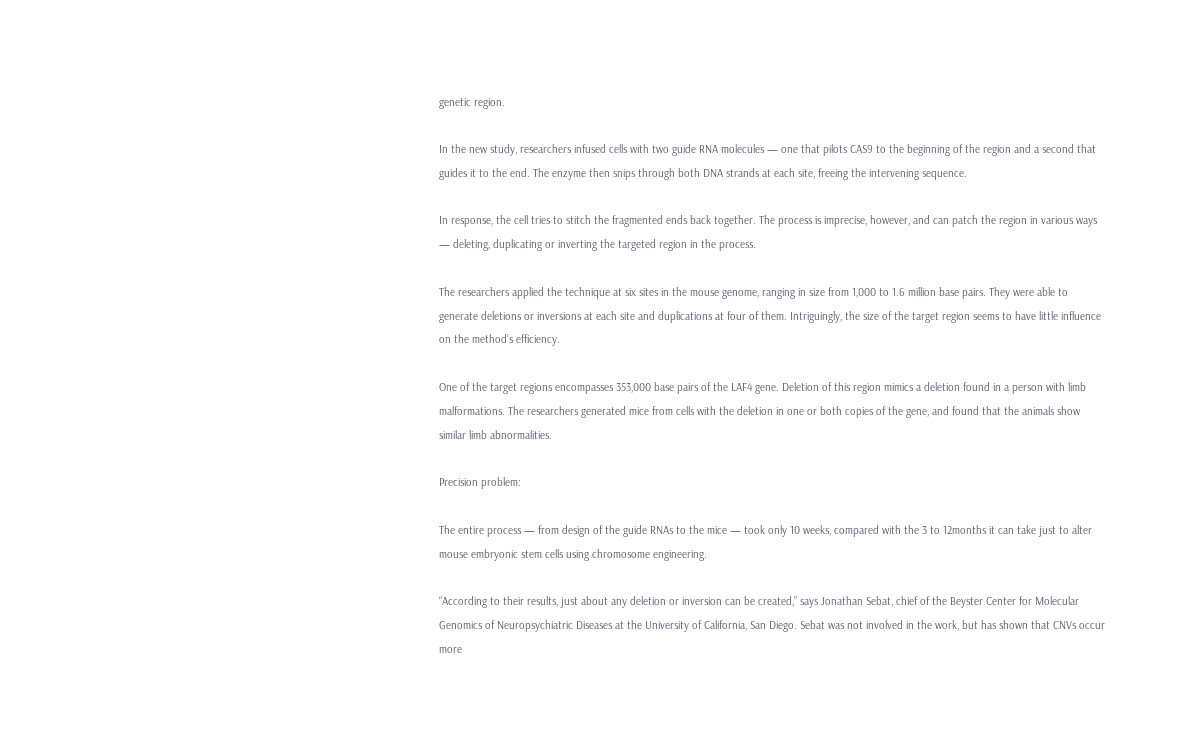genetic region.

In the new study, researchers infused cells with two guide RNA molecules — one that pilots CAS9 to the beginning of the region and a second that guides it to the end. The enzyme then snips through both DNA strands at each site, freeing the intervening sequence.

In response, the cell tries to stitch the fragmented ends back together. The process is imprecise, however, and can patch the region in various ways — deleting, duplicating or inverting the targeted region in the process.

The researchers applied the technique at six sites in the mouse genome, ranging in size from 1,000 to 1.6 million base pairs. They were able to generate deletions or inversions at each site and duplications at four of them. Intriguingly, the size of the target region seems to have little influence on the method’s efficiency.

One of the target regions encompasses 353,000 base pairs of the LAF4 gene. Deletion of this region mimics a deletion found in a person with limb malformations. The researchers generated mice from cells with the deletion in one or both copies of the gene, and found that the animals show similar limb abnormalities.

Precision problem:

The entire process — from design of the guide RNAs to the mice — took only 10 weeks, compared with the 3 to 12months it can take just to alter mouse embryonic stem cells using chromosome engineering.

“According to their results, just about any deletion or inversion can be created,” says Jonathan Sebat, chief of the Beyster Center for Molecular Genomics of Neuropsychiatric Diseases at the University of California, San Diego. Sebat was not involved in the work, but has shown that CNVs occur more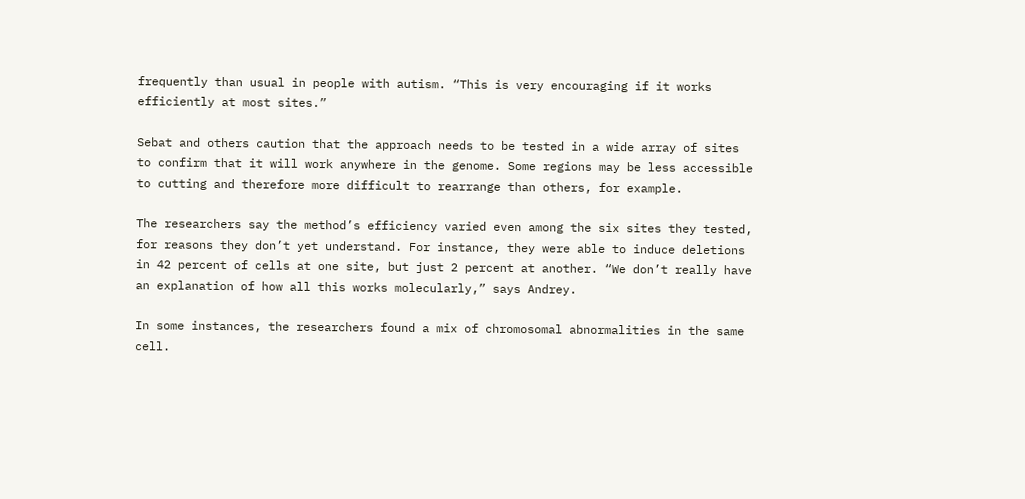frequently than usual in people with autism. “This is very encouraging if it works efficiently at most sites.”

Sebat and others caution that the approach needs to be tested in a wide array of sites to confirm that it will work anywhere in the genome. Some regions may be less accessible to cutting and therefore more difficult to rearrange than others, for example.

The researchers say the method’s efficiency varied even among the six sites they tested, for reasons they don’t yet understand. For instance, they were able to induce deletions in 42 percent of cells at one site, but just 2 percent at another. “We don’t really have an explanation of how all this works molecularly,” says Andrey.

In some instances, the researchers found a mix of chromosomal abnormalities in the same cell.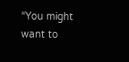“You might want to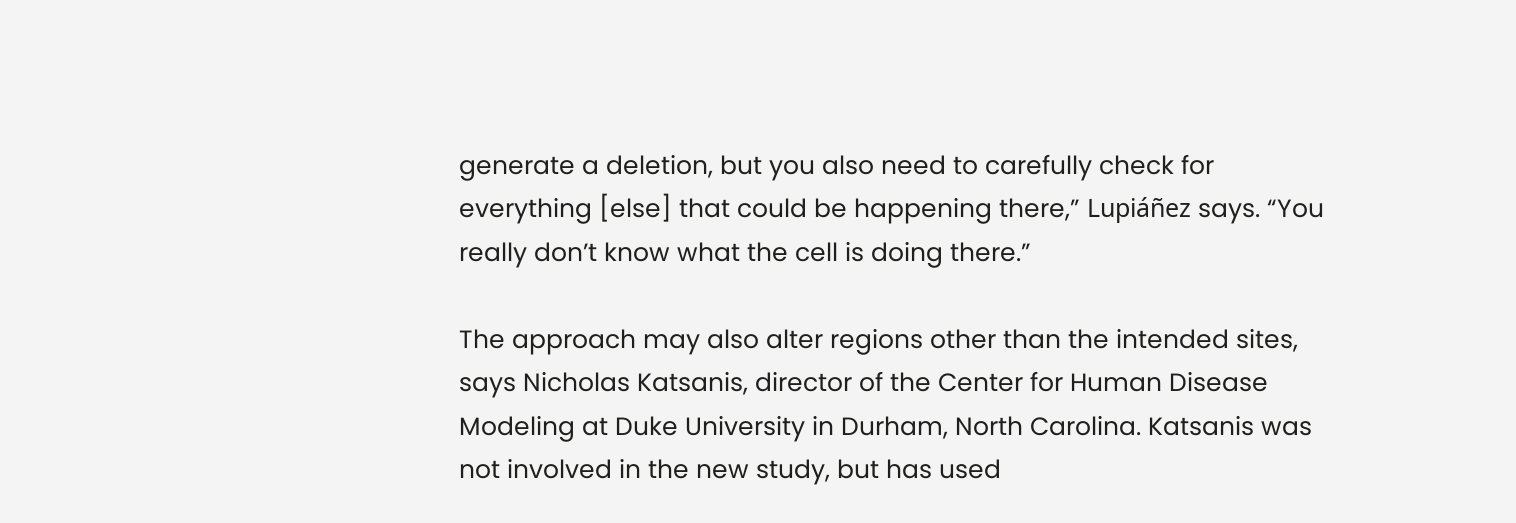generate a deletion, but you also need to carefully check for everything [else] that could be happening there,” Lupiáñez says. “You really don’t know what the cell is doing there.”

The approach may also alter regions other than the intended sites, says Nicholas Katsanis, director of the Center for Human Disease Modeling at Duke University in Durham, North Carolina. Katsanis was not involved in the new study, but has used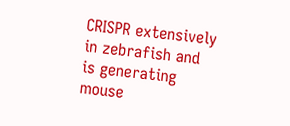CRISPR extensively in zebrafish and is generating mouse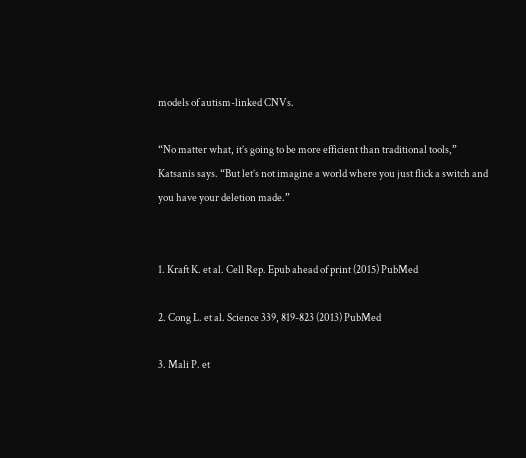models of autism-linked CNVs.

“No matter what, it’s going to be more efficient than traditional tools,” Katsanis says. “But let’s not imagine a world where you just flick a switch and you have your deletion made.”


1. Kraft K. et al. Cell Rep. Epub ahead of print (2015) PubMed

2. Cong L. et al. Science 339, 819-823 (2013) PubMed

3. Mali P. et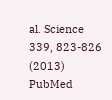al. Science 339, 823-826 (2013) PubMed